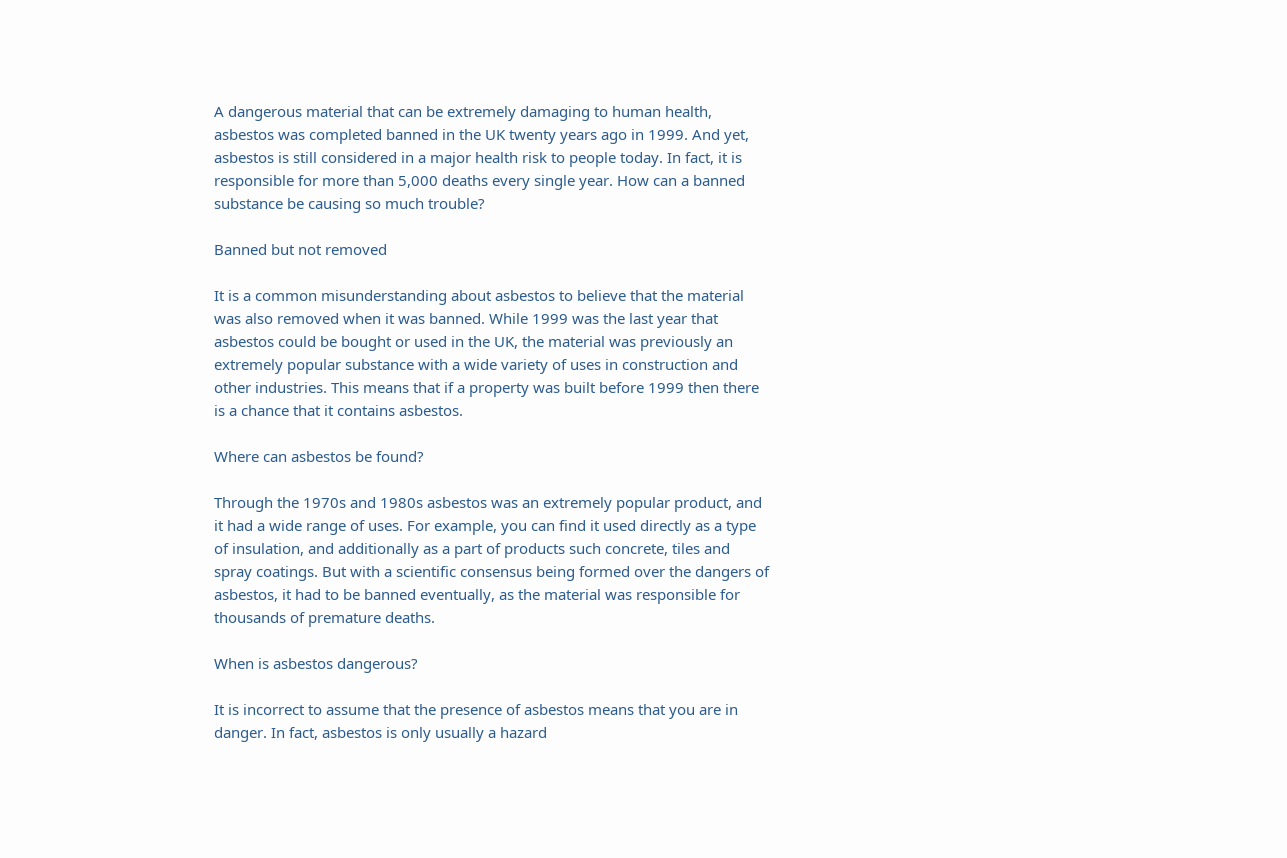A dangerous material that can be extremely damaging to human health, asbestos was completed banned in the UK twenty years ago in 1999. And yet, asbestos is still considered in a major health risk to people today. In fact, it is responsible for more than 5,000 deaths every single year. How can a banned substance be causing so much trouble?

Banned but not removed

It is a common misunderstanding about asbestos to believe that the material was also removed when it was banned. While 1999 was the last year that asbestos could be bought or used in the UK, the material was previously an extremely popular substance with a wide variety of uses in construction and other industries. This means that if a property was built before 1999 then there is a chance that it contains asbestos.

Where can asbestos be found?

Through the 1970s and 1980s asbestos was an extremely popular product, and it had a wide range of uses. For example, you can find it used directly as a type of insulation, and additionally as a part of products such concrete, tiles and spray coatings. But with a scientific consensus being formed over the dangers of asbestos, it had to be banned eventually, as the material was responsible for thousands of premature deaths.

When is asbestos dangerous?

It is incorrect to assume that the presence of asbestos means that you are in danger. In fact, asbestos is only usually a hazard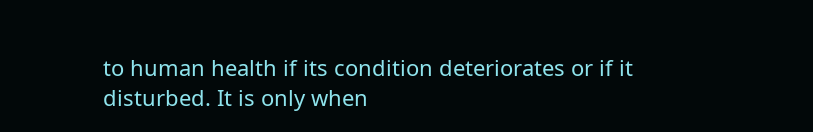to human health if its condition deteriorates or if it disturbed. It is only when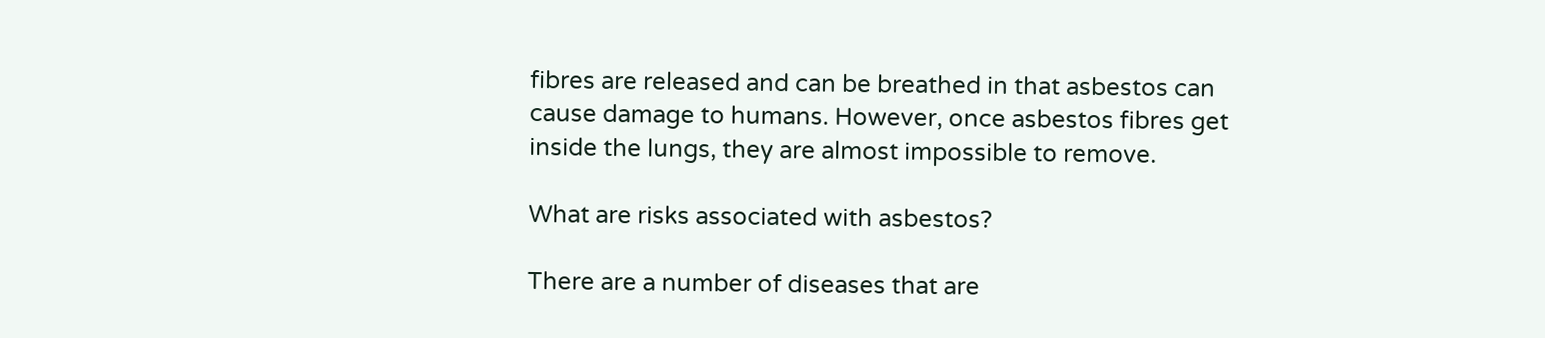fibres are released and can be breathed in that asbestos can cause damage to humans. However, once asbestos fibres get inside the lungs, they are almost impossible to remove.

What are risks associated with asbestos?

There are a number of diseases that are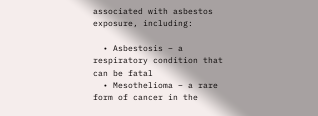associated with asbestos exposure, including:

  • Asbestosis – a respiratory condition that can be fatal
  • Mesothelioma – a rare form of cancer in the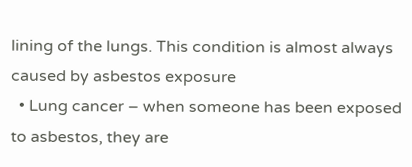lining of the lungs. This condition is almost always caused by asbestos exposure
  • Lung cancer – when someone has been exposed to asbestos, they are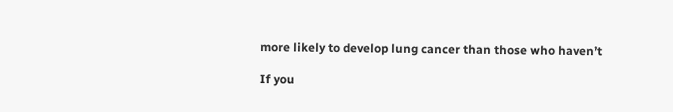more likely to develop lung cancer than those who haven’t

If you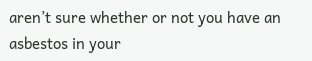aren’t sure whether or not you have an asbestos in your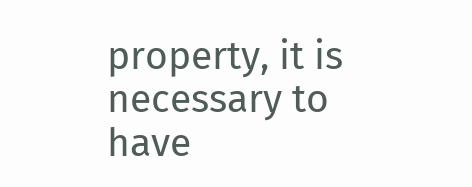property, it is necessary to have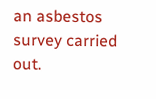an asbestos survey carried out.